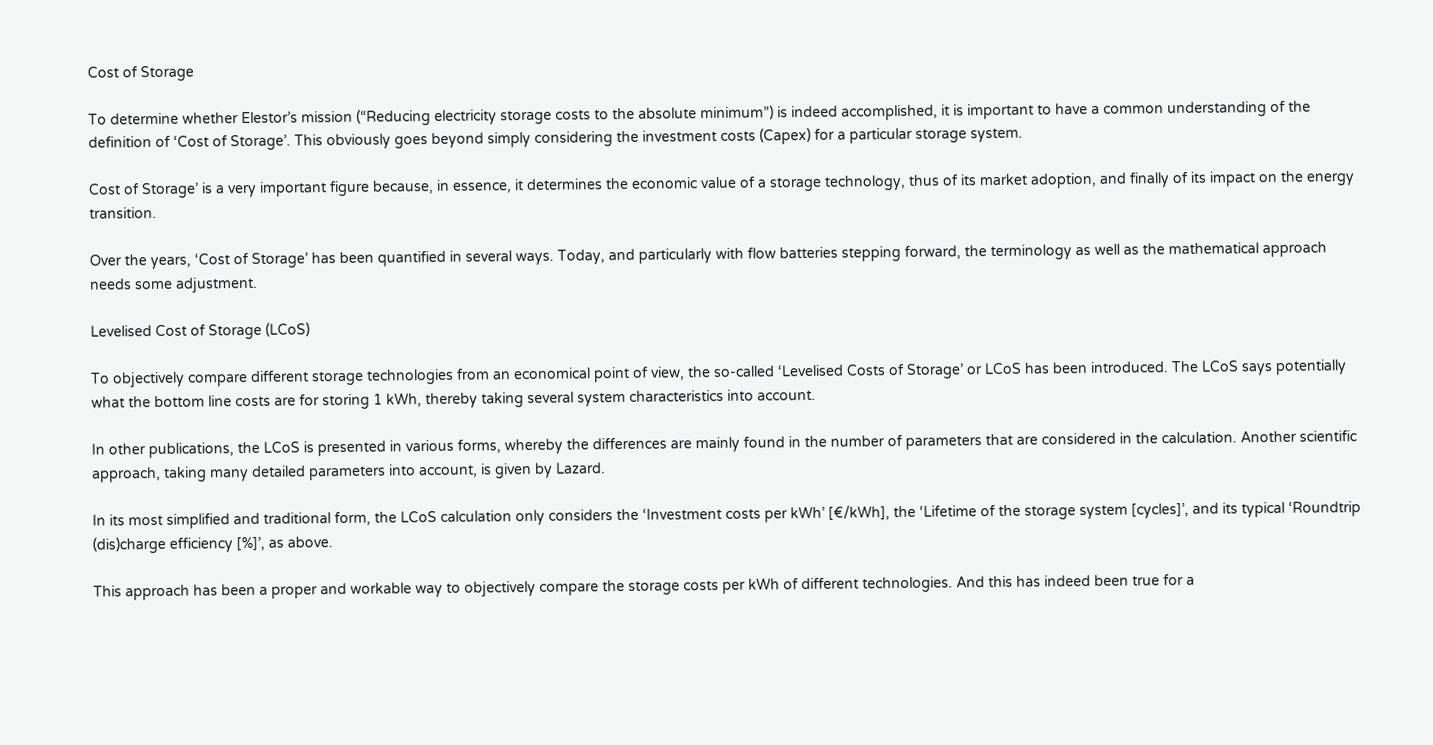Cost of Storage

To determine whether Elestor’s mission (“Reducing electricity storage costs to the absolute minimum”) is indeed accomplished, it is important to have a common understanding of the definition of ‘Cost of Storage’. This obviously goes beyond simply considering the investment costs (Capex) for a particular storage system.

Cost of Storage’ is a very important figure because, in essence, it determines the economic value of a storage technology, thus of its market adoption, and finally of its impact on the energy transition.

Over the years, ‘Cost of Storage’ has been quantified in several ways. Today, and particularly with flow batteries stepping forward, the terminology as well as the mathematical approach needs some adjustment.

Levelised Cost of Storage (LCoS)

To objectively compare different storage technologies from an economical point of view, the so-called ‘Levelised Costs of Storage’ or LCoS has been introduced. The LCoS says potentially what the bottom line costs are for storing 1 kWh, thereby taking several system characteristics into account.

In other publications, the LCoS is presented in various forms, whereby the differences are mainly found in the number of parameters that are considered in the calculation. Another scientific approach, taking many detailed parameters into account, is given by Lazard.

In its most simplified and traditional form, the LCoS calculation only considers the ‘Investment costs per kWh’ [€/kWh], the ‘Lifetime of the storage system [cycles]’, and its typical ‘Roundtrip (dis)charge efficiency [%]’, as above.

This approach has been a proper and workable way to objectively compare the storage costs per kWh of different technologies. And this has indeed been true for a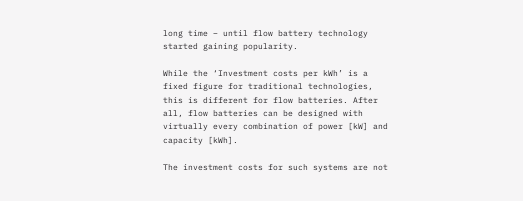long time – until flow battery technology started gaining popularity.

While the ‘Investment costs per kWh’ is a fixed figure for traditional technologies, this is different for flow batteries. After all, flow batteries can be designed with virtually every combination of power [kW] and capacity [kWh].

The investment costs for such systems are not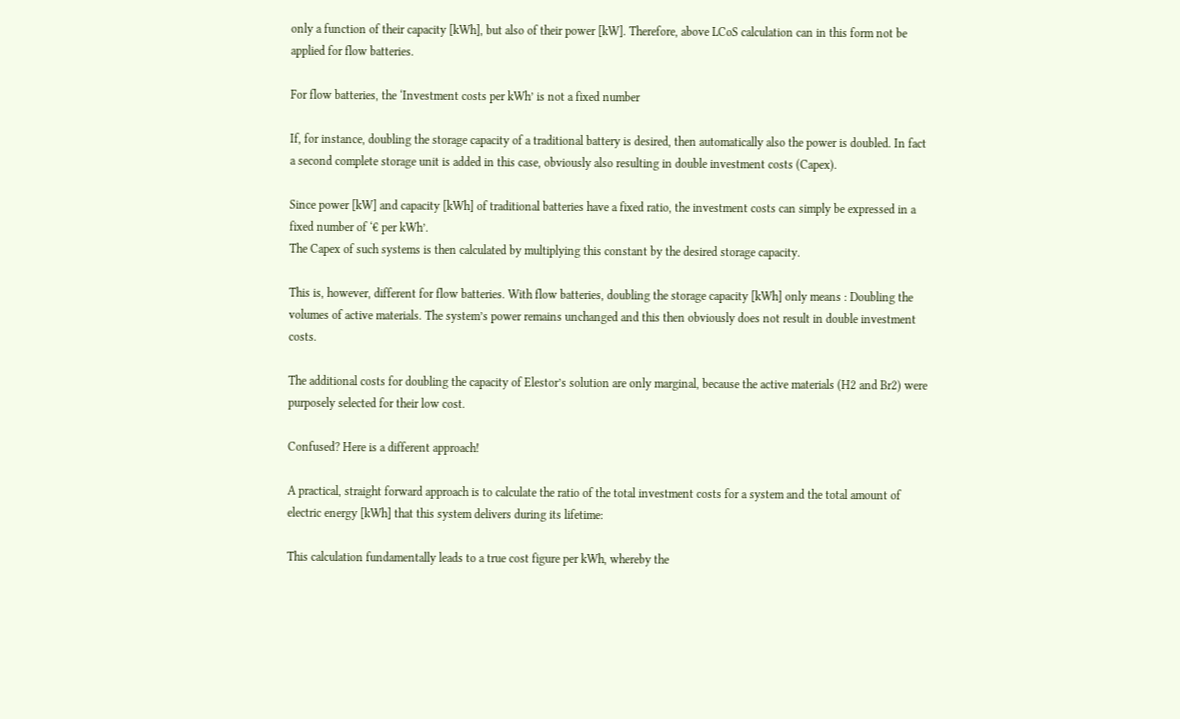only a function of their capacity [kWh], but also of their power [kW]. Therefore, above LCoS calculation can in this form not be applied for flow batteries.

For flow batteries, the ‘Investment costs per kWh’ is not a fixed number

If, for instance, doubling the storage capacity of a traditional battery is desired, then automatically also the power is doubled. In fact a second complete storage unit is added in this case, obviously also resulting in double investment costs (Capex).

Since power [kW] and capacity [kWh] of traditional batteries have a fixed ratio, the investment costs can simply be expressed in a fixed number of ‘€ per kWh’.
The Capex of such systems is then calculated by multiplying this constant by the desired storage capacity.

This is, however, different for flow batteries. With flow batteries, doubling the storage capacity [kWh] only means : Doubling the volumes of active materials. The system’s power remains unchanged and this then obviously does not result in double investment costs.

The additional costs for doubling the capacity of Elestor’s solution are only marginal, because the active materials (H2 and Br2) were purposely selected for their low cost.

Confused? Here is a different approach!

A practical, straight forward approach is to calculate the ratio of the total investment costs for a system and the total amount of electric energy [kWh] that this system delivers during its lifetime:

This calculation fundamentally leads to a true cost figure per kWh, whereby the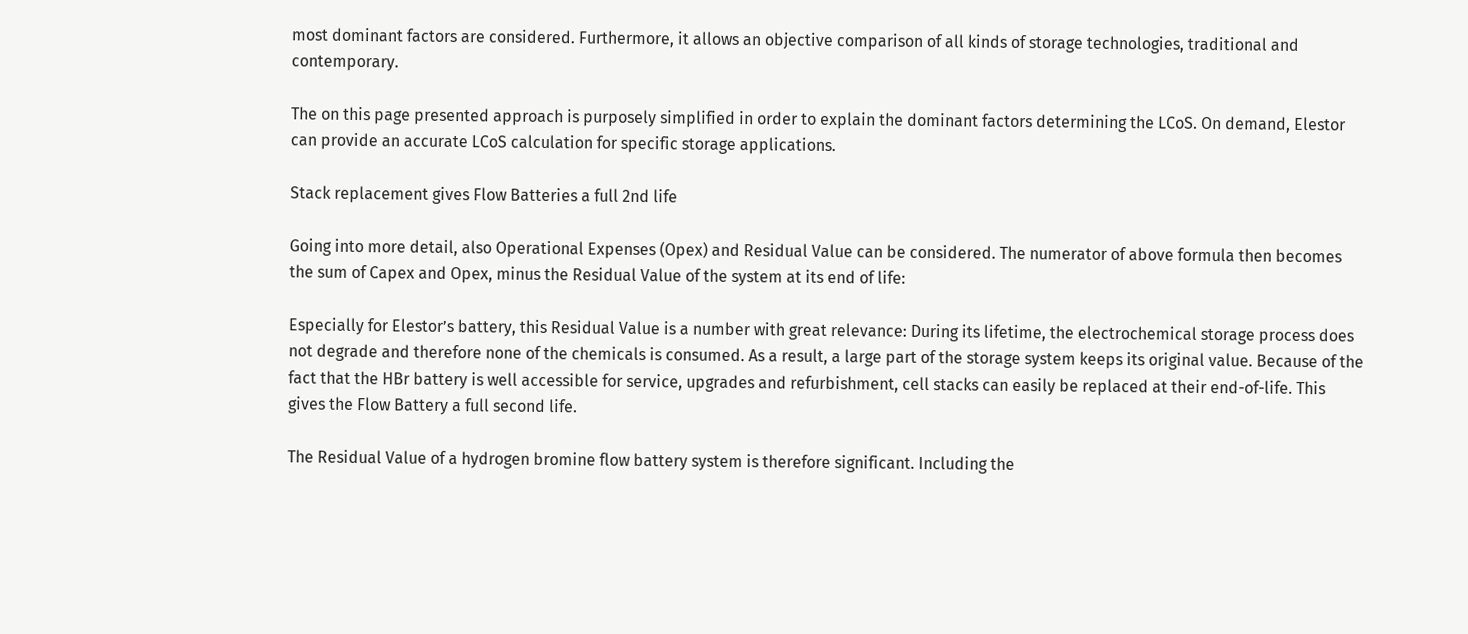most dominant factors are considered. Furthermore, it allows an objective comparison of all kinds of storage technologies, traditional and contemporary.

The on this page presented approach is purposely simplified in order to explain the dominant factors determining the LCoS. On demand, Elestor can provide an accurate LCoS calculation for specific storage applications.

Stack replacement gives Flow Batteries a full 2nd life

Going into more detail, also Operational Expenses (Opex) and Residual Value can be considered. The numerator of above formula then becomes the sum of Capex and Opex, minus the Residual Value of the system at its end of life:

Especially for Elestor’s battery, this Residual Value is a number with great relevance: During its lifetime, the electrochemical storage process does not degrade and therefore none of the chemicals is consumed. As a result, a large part of the storage system keeps its original value. Because of the fact that the HBr battery is well accessible for service, upgrades and refurbishment, cell stacks can easily be replaced at their end-of-life. This gives the Flow Battery a full second life.

The Residual Value of a hydrogen bromine flow battery system is therefore significant. Including the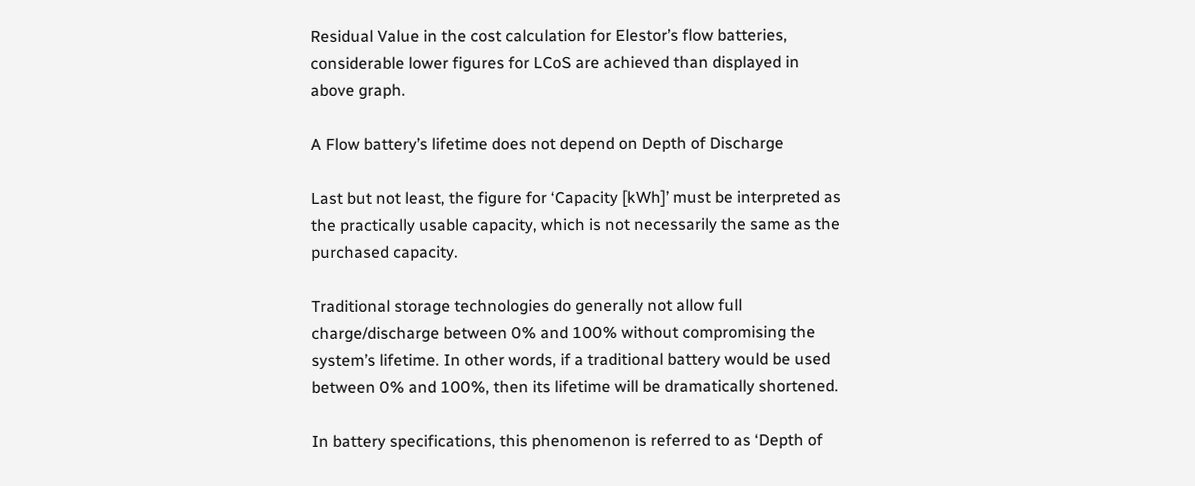Residual Value in the cost calculation for Elestor’s flow batteries, considerable lower figures for LCoS are achieved than displayed in above graph.

A Flow battery’s lifetime does not depend on Depth of Discharge

Last but not least, the figure for ‘Capacity [kWh]’ must be interpreted as the practically usable capacity, which is not necessarily the same as the purchased capacity.

Traditional storage technologies do generally not allow full charge/discharge between 0% and 100% without compromising the system’s lifetime. In other words, if a traditional battery would be used between 0% and 100%, then its lifetime will be dramatically shortened.

In battery specifications, this phenomenon is referred to as ‘Depth of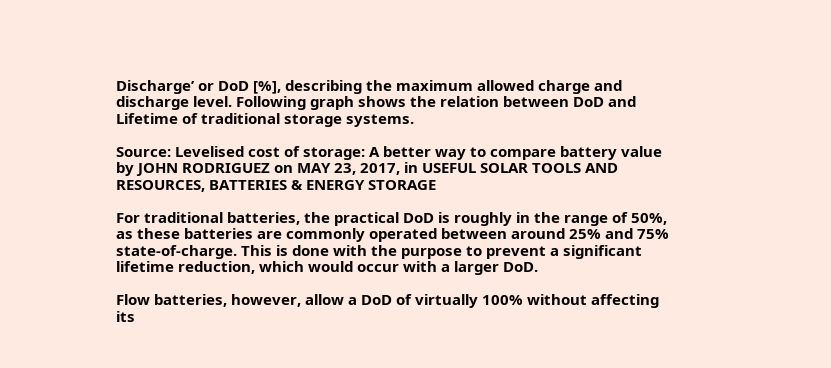Discharge’ or DoD [%], describing the maximum allowed charge and discharge level. Following graph shows the relation between DoD and Lifetime of traditional storage systems.

Source: Levelised cost of storage: A better way to compare battery value by JOHN RODRIGUEZ on MAY 23, 2017, in USEFUL SOLAR TOOLS AND RESOURCES, BATTERIES & ENERGY STORAGE

For traditional batteries, the practical DoD is roughly in the range of 50%, as these batteries are commonly operated between around 25% and 75% state-of-charge. This is done with the purpose to prevent a significant lifetime reduction, which would occur with a larger DoD.

Flow batteries, however, allow a DoD of virtually 100% without affecting its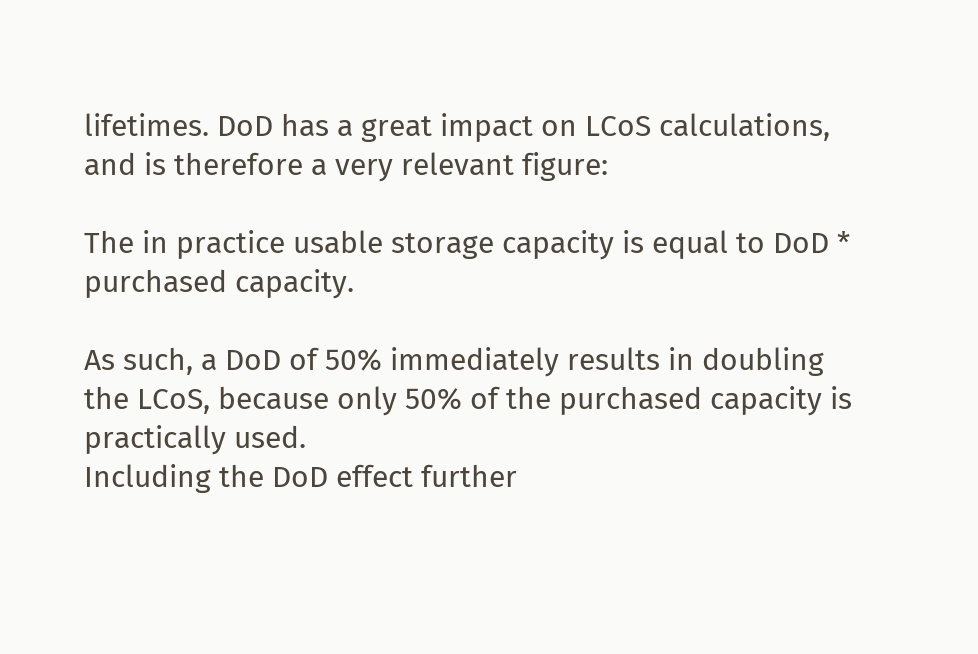lifetimes. DoD has a great impact on LCoS calculations, and is therefore a very relevant figure:

The in practice usable storage capacity is equal to DoD * purchased capacity.

As such, a DoD of 50% immediately results in doubling the LCoS, because only 50% of the purchased capacity is practically used.
Including the DoD effect further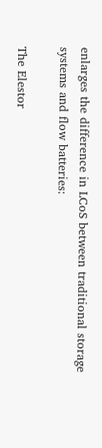enlarges the difference in LCoS between traditional storage systems and flow batteries:

The Elestor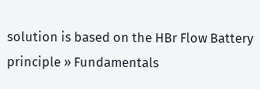solution is based on the HBr Flow Battery principle » Fundamentals